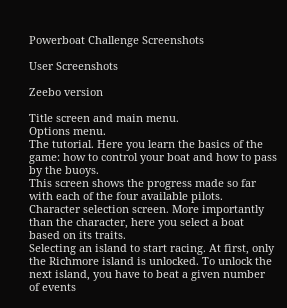Powerboat Challenge Screenshots

User Screenshots

Zeebo version

Title screen and main menu.
Options menu.
The tutorial. Here you learn the basics of the game: how to control your boat and how to pass by the buoys.
This screen shows the progress made so far with each of the four available pilots.
Character selection screen. More importantly than the character, here you select a boat based on its traits.
Selecting an island to start racing. At first, only the Richmore island is unlocked. To unlock the next island, you have to beat a given number of events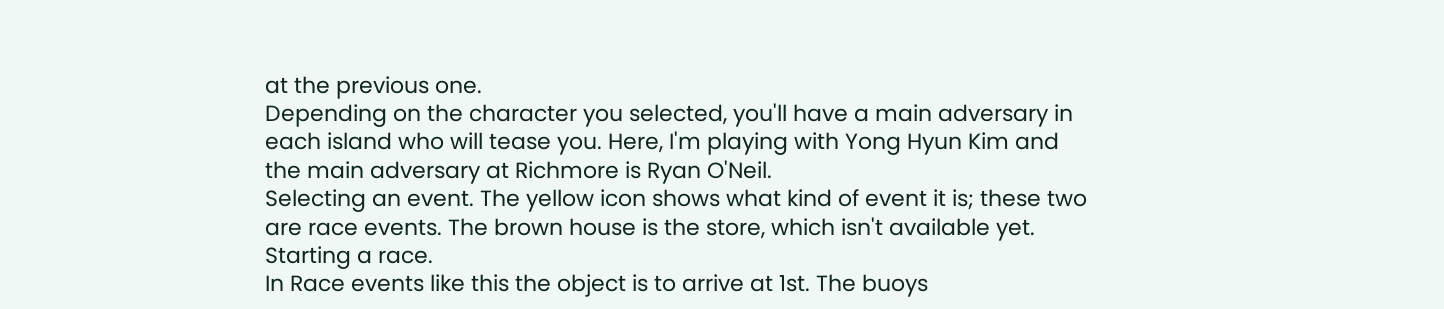at the previous one.
Depending on the character you selected, you'll have a main adversary in each island who will tease you. Here, I'm playing with Yong Hyun Kim and the main adversary at Richmore is Ryan O'Neil.
Selecting an event. The yellow icon shows what kind of event it is; these two are race events. The brown house is the store, which isn't available yet.
Starting a race.
In Race events like this the object is to arrive at 1st. The buoys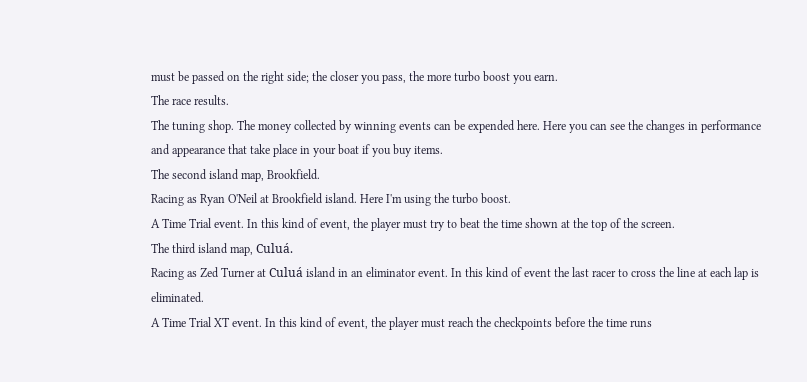must be passed on the right side; the closer you pass, the more turbo boost you earn.
The race results.
The tuning shop. The money collected by winning events can be expended here. Here you can see the changes in performance and appearance that take place in your boat if you buy items.
The second island map, Brookfield.
Racing as Ryan O'Neil at Brookfield island. Here I'm using the turbo boost.
A Time Trial event. In this kind of event, the player must try to beat the time shown at the top of the screen.
The third island map, Culuá.
Racing as Zed Turner at Culuá island in an eliminator event. In this kind of event the last racer to cross the line at each lap is eliminated.
A Time Trial XT event. In this kind of event, the player must reach the checkpoints before the time runs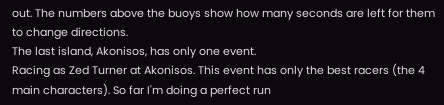out. The numbers above the buoys show how many seconds are left for them to change directions.
The last island, Akonisos, has only one event.
Racing as Zed Turner at Akonisos. This event has only the best racers (the 4 main characters). So far I'm doing a perfect run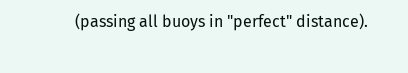(passing all buoys in "perfect" distance).